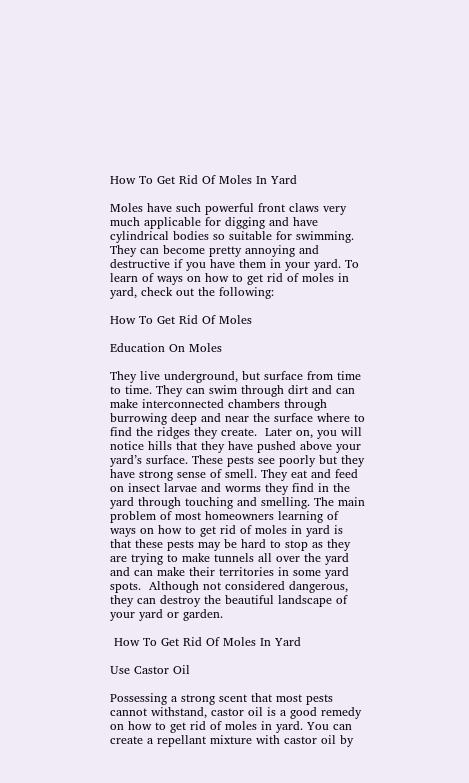How To Get Rid Of Moles In Yard

Moles have such powerful front claws very much applicable for digging and have cylindrical bodies so suitable for swimming.  They can become pretty annoying and destructive if you have them in your yard. To learn of ways on how to get rid of moles in yard, check out the following:

How To Get Rid Of Moles

Education On Moles

They live underground, but surface from time to time. They can swim through dirt and can make interconnected chambers through burrowing deep and near the surface where to find the ridges they create.  Later on, you will notice hills that they have pushed above your yard’s surface. These pests see poorly but they have strong sense of smell. They eat and feed on insect larvae and worms they find in the yard through touching and smelling. The main problem of most homeowners learning of ways on how to get rid of moles in yard is that these pests may be hard to stop as they are trying to make tunnels all over the yard and can make their territories in some yard spots.  Although not considered dangerous, they can destroy the beautiful landscape of your yard or garden.

 How To Get Rid Of Moles In Yard

Use Castor Oil

Possessing a strong scent that most pests cannot withstand, castor oil is a good remedy on how to get rid of moles in yard. You can create a repellant mixture with castor oil by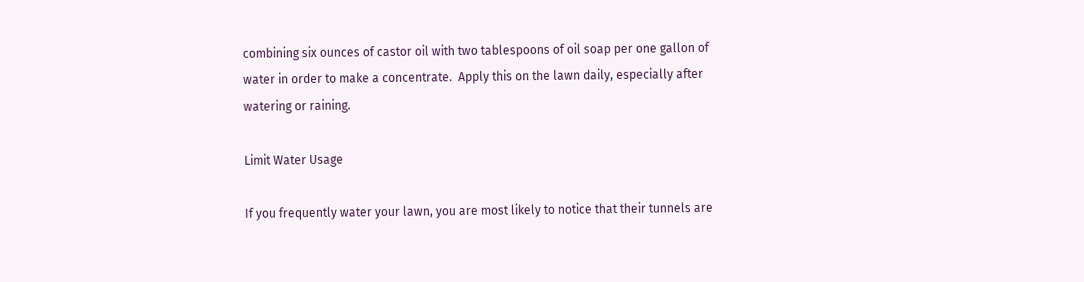combining six ounces of castor oil with two tablespoons of oil soap per one gallon of water in order to make a concentrate.  Apply this on the lawn daily, especially after watering or raining.

Limit Water Usage

If you frequently water your lawn, you are most likely to notice that their tunnels are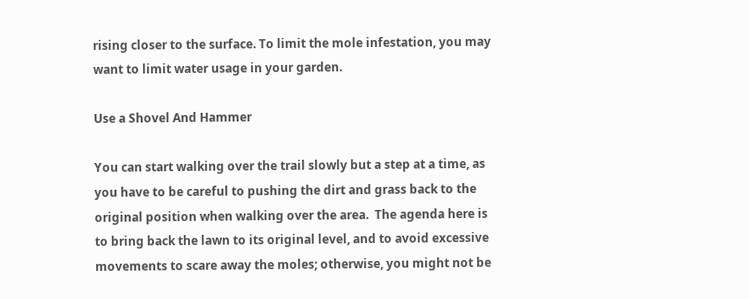rising closer to the surface. To limit the mole infestation, you may want to limit water usage in your garden.

Use a Shovel And Hammer

You can start walking over the trail slowly but a step at a time, as you have to be careful to pushing the dirt and grass back to the original position when walking over the area.  The agenda here is to bring back the lawn to its original level, and to avoid excessive movements to scare away the moles; otherwise, you might not be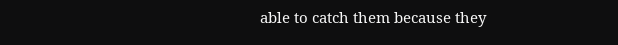able to catch them because they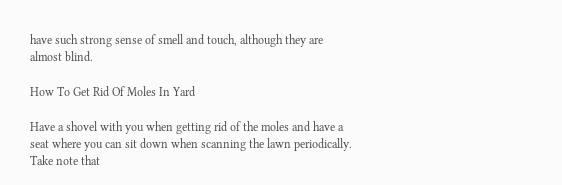have such strong sense of smell and touch, although they are almost blind.

How To Get Rid Of Moles In Yard

Have a shovel with you when getting rid of the moles and have a seat where you can sit down when scanning the lawn periodically. Take note that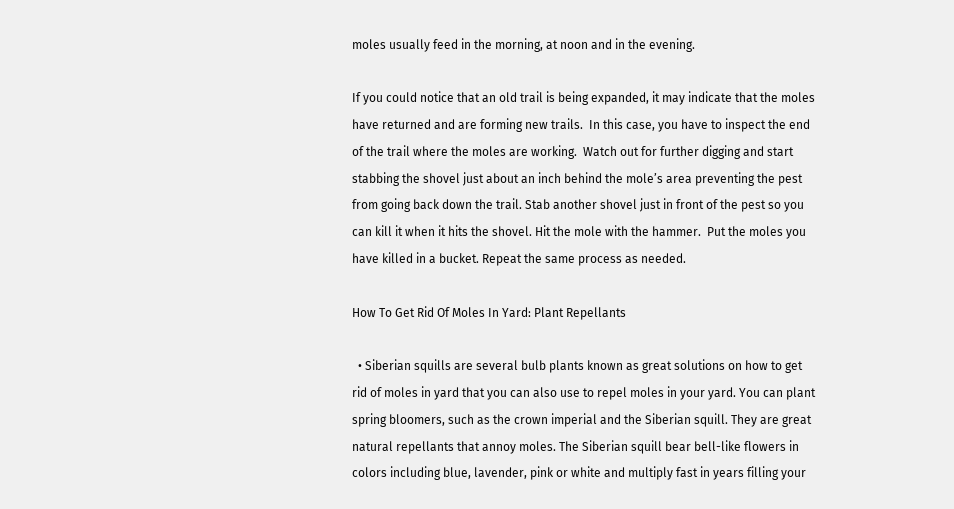moles usually feed in the morning, at noon and in the evening.

If you could notice that an old trail is being expanded, it may indicate that the moles have returned and are forming new trails.  In this case, you have to inspect the end of the trail where the moles are working.  Watch out for further digging and start stabbing the shovel just about an inch behind the mole’s area preventing the pest from going back down the trail. Stab another shovel just in front of the pest so you can kill it when it hits the shovel. Hit the mole with the hammer.  Put the moles you have killed in a bucket. Repeat the same process as needed.

How To Get Rid Of Moles In Yard: Plant Repellants

  • Siberian squills are several bulb plants known as great solutions on how to get rid of moles in yard that you can also use to repel moles in your yard. You can plant spring bloomers, such as the crown imperial and the Siberian squill. They are great natural repellants that annoy moles. The Siberian squill bear bell-like flowers in colors including blue, lavender, pink or white and multiply fast in years filling your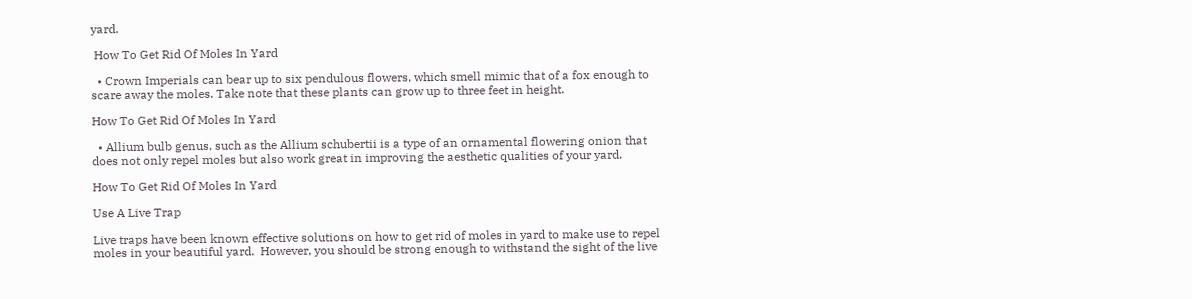yard.

 How To Get Rid Of Moles In Yard

  • Crown Imperials can bear up to six pendulous flowers, which smell mimic that of a fox enough to scare away the moles. Take note that these plants can grow up to three feet in height.

How To Get Rid Of Moles In Yard

  • Allium bulb genus, such as the Allium schubertii is a type of an ornamental flowering onion that does not only repel moles but also work great in improving the aesthetic qualities of your yard.

How To Get Rid Of Moles In Yard

Use A Live Trap

Live traps have been known effective solutions on how to get rid of moles in yard to make use to repel moles in your beautiful yard.  However, you should be strong enough to withstand the sight of the live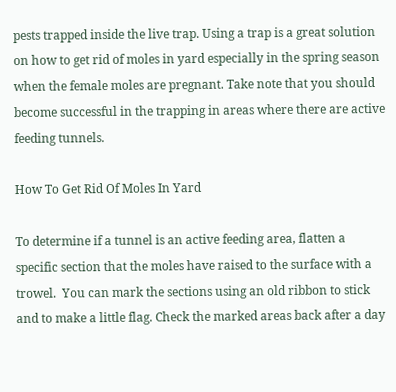pests trapped inside the live trap. Using a trap is a great solution on how to get rid of moles in yard especially in the spring season when the female moles are pregnant. Take note that you should become successful in the trapping in areas where there are active feeding tunnels.

How To Get Rid Of Moles In Yard

To determine if a tunnel is an active feeding area, flatten a specific section that the moles have raised to the surface with a trowel.  You can mark the sections using an old ribbon to stick and to make a little flag. Check the marked areas back after a day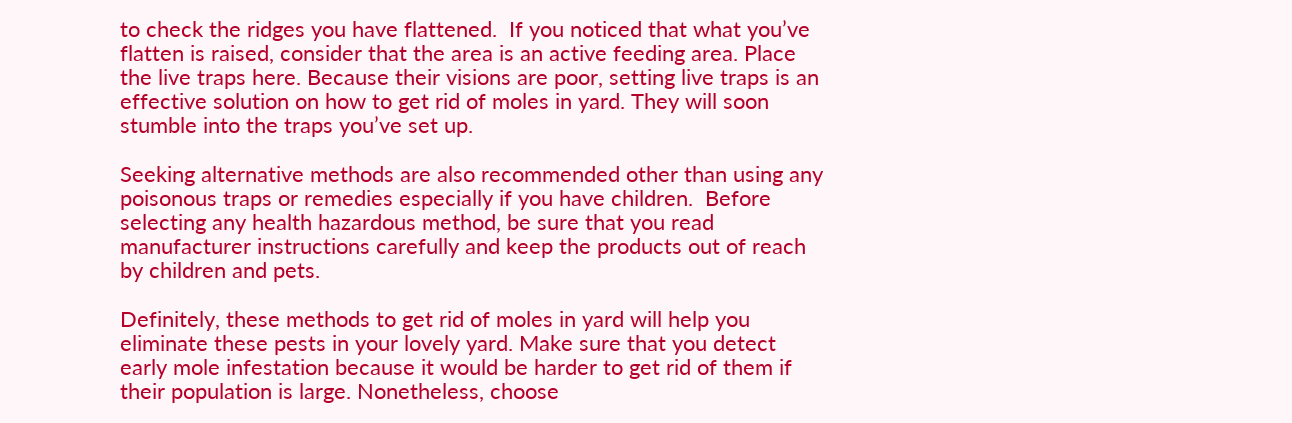to check the ridges you have flattened.  If you noticed that what you’ve flatten is raised, consider that the area is an active feeding area. Place the live traps here. Because their visions are poor, setting live traps is an effective solution on how to get rid of moles in yard. They will soon stumble into the traps you’ve set up.

Seeking alternative methods are also recommended other than using any poisonous traps or remedies especially if you have children.  Before selecting any health hazardous method, be sure that you read manufacturer instructions carefully and keep the products out of reach by children and pets.

Definitely, these methods to get rid of moles in yard will help you eliminate these pests in your lovely yard. Make sure that you detect early mole infestation because it would be harder to get rid of them if their population is large. Nonetheless, choose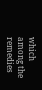which among the remedies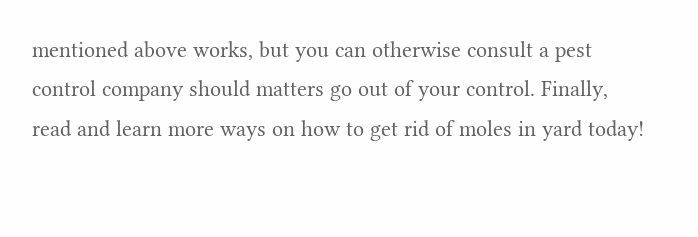mentioned above works, but you can otherwise consult a pest control company should matters go out of your control. Finally, read and learn more ways on how to get rid of moles in yard today!